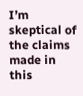I’m skeptical of the claims made in this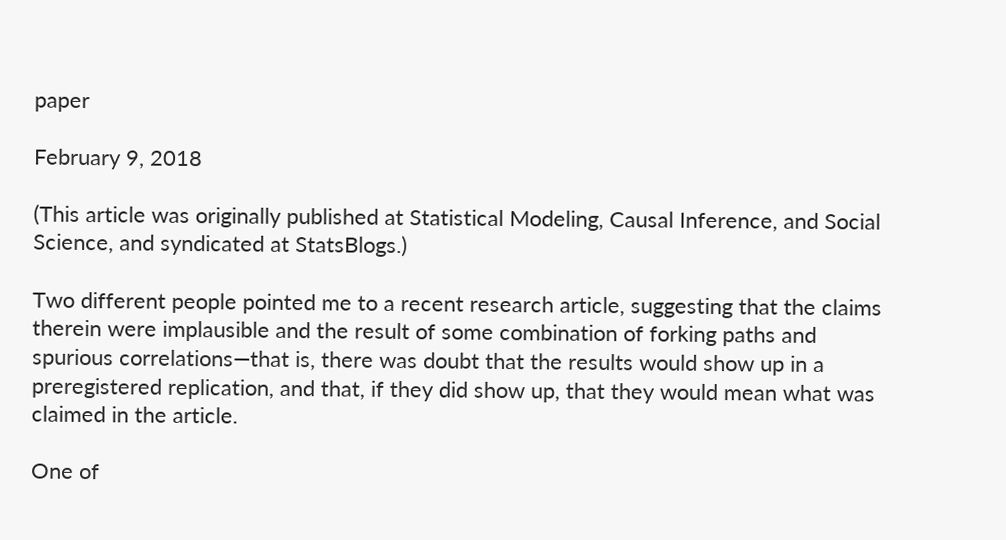paper

February 9, 2018

(This article was originally published at Statistical Modeling, Causal Inference, and Social Science, and syndicated at StatsBlogs.)

Two different people pointed me to a recent research article, suggesting that the claims therein were implausible and the result of some combination of forking paths and spurious correlations—that is, there was doubt that the results would show up in a preregistered replication, and that, if they did show up, that they would mean what was claimed in the article.

One of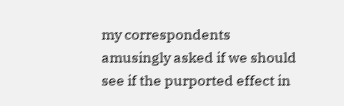my correspondents amusingly asked if we should see if the purported effect in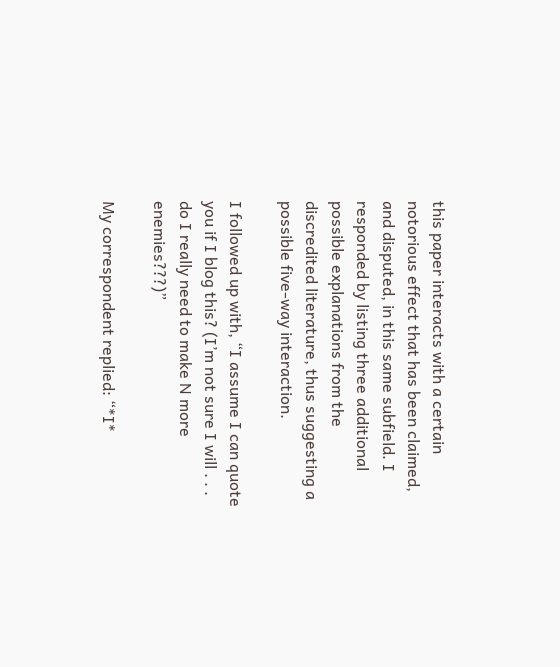this paper interacts with a certain notorious effect that has been claimed, and disputed, in this same subfield. I responded by listing three additional possible explanations from the discredited literature, thus suggesting a possible five-way interaction.

I followed up with, “I assume I can quote you if I blog this? (I’m not sure I will . . . do I really need to make N more enemies???)”

My correspondent replied: “*I*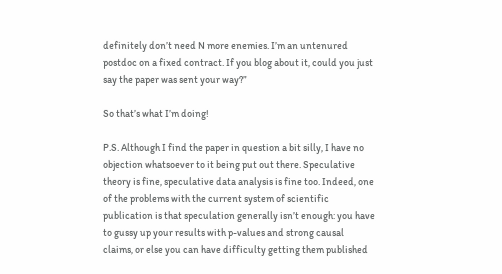definitely don’t need N more enemies. I’m an untenured postdoc on a fixed contract. If you blog about it, could you just say the paper was sent your way?”

So that’s what I’m doing!

P.S. Although I find the paper in question a bit silly, I have no objection whatsoever to it being put out there. Speculative theory is fine, speculative data analysis is fine too. Indeed, one of the problems with the current system of scientific publication is that speculation generally isn’t enough: you have to gussy up your results with p-values and strong causal claims, or else you can have difficulty getting them published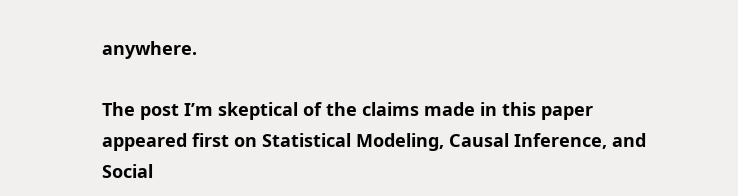anywhere.

The post I’m skeptical of the claims made in this paper appeared first on Statistical Modeling, Causal Inference, and Social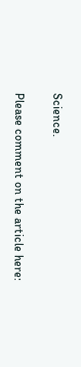Science.

Please comment on the article here: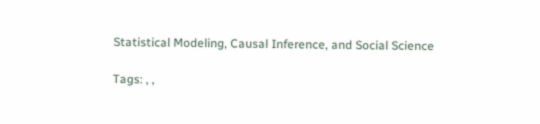Statistical Modeling, Causal Inference, and Social Science

Tags: , ,